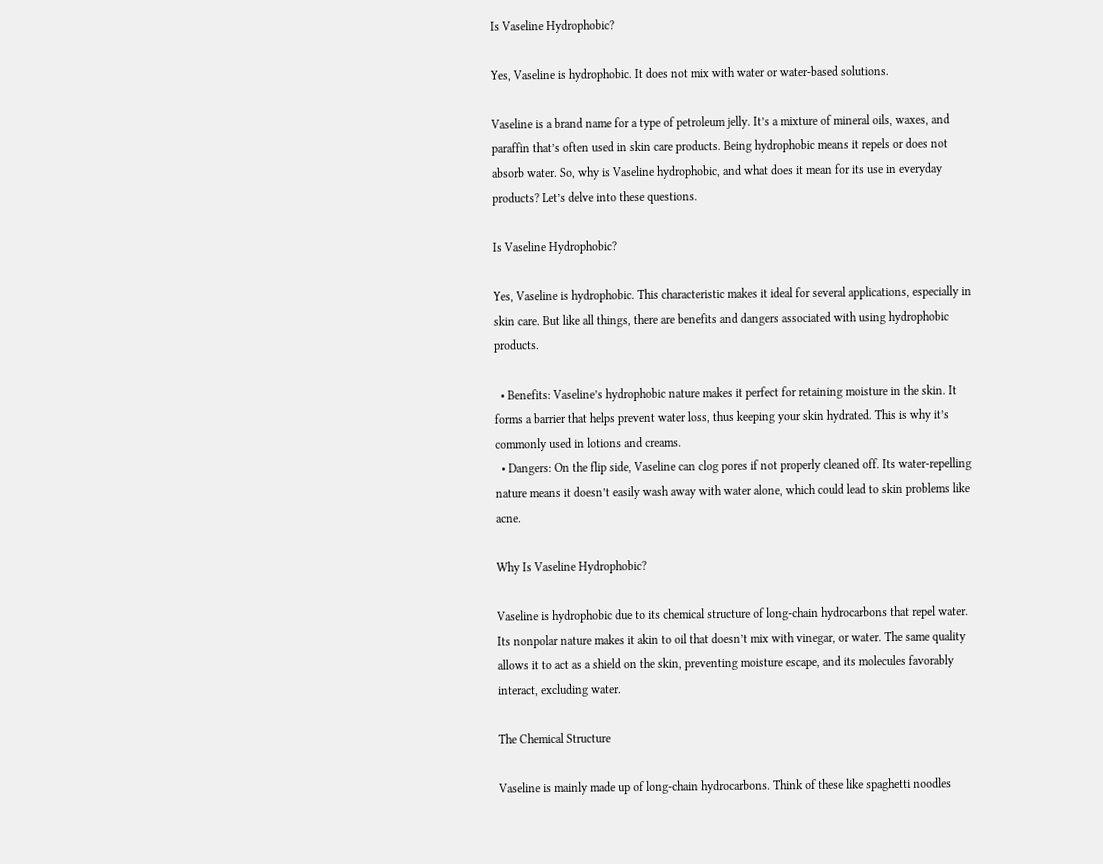Is Vaseline Hydrophobic?

Yes, Vaseline is hydrophobic. It does not mix with water or water-based solutions.

Vaseline is a brand name for a type of petroleum jelly. It’s a mixture of mineral oils, waxes, and paraffin that’s often used in skin care products. Being hydrophobic means it repels or does not absorb water. So, why is Vaseline hydrophobic, and what does it mean for its use in everyday products? Let’s delve into these questions.

Is Vaseline Hydrophobic?

Yes, Vaseline is hydrophobic. This characteristic makes it ideal for several applications, especially in skin care. But like all things, there are benefits and dangers associated with using hydrophobic products.

  • Benefits: Vaseline’s hydrophobic nature makes it perfect for retaining moisture in the skin. It forms a barrier that helps prevent water loss, thus keeping your skin hydrated. This is why it’s commonly used in lotions and creams.
  • Dangers: On the flip side, Vaseline can clog pores if not properly cleaned off. Its water-repelling nature means it doesn’t easily wash away with water alone, which could lead to skin problems like acne.

Why Is Vaseline Hydrophobic?

Vaseline is hydrophobic due to its chemical structure of long-chain hydrocarbons that repel water. Its nonpolar nature makes it akin to oil that doesn’t mix with vinegar, or water. The same quality allows it to act as a shield on the skin, preventing moisture escape, and its molecules favorably interact, excluding water.

The Chemical Structure

Vaseline is mainly made up of long-chain hydrocarbons. Think of these like spaghetti noodles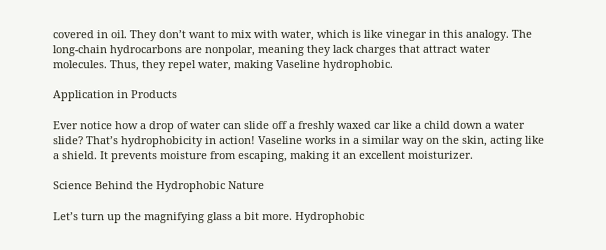covered in oil. They don’t want to mix with water, which is like vinegar in this analogy. The long-chain hydrocarbons are nonpolar, meaning they lack charges that attract water molecules. Thus, they repel water, making Vaseline hydrophobic.

Application in Products

Ever notice how a drop of water can slide off a freshly waxed car like a child down a water slide? That’s hydrophobicity in action! Vaseline works in a similar way on the skin, acting like a shield. It prevents moisture from escaping, making it an excellent moisturizer.

Science Behind the Hydrophobic Nature

Let’s turn up the magnifying glass a bit more. Hydrophobic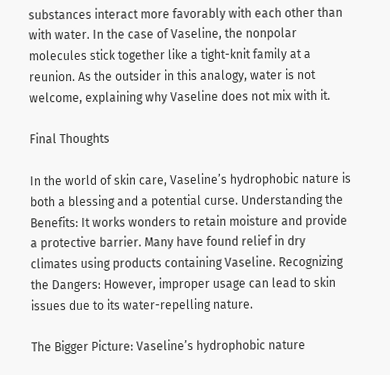substances interact more favorably with each other than with water. In the case of Vaseline, the nonpolar molecules stick together like a tight-knit family at a reunion. As the outsider in this analogy, water is not welcome, explaining why Vaseline does not mix with it.

Final Thoughts

In the world of skin care, Vaseline’s hydrophobic nature is both a blessing and a potential curse. Understanding the Benefits: It works wonders to retain moisture and provide a protective barrier. Many have found relief in dry climates using products containing Vaseline. Recognizing the Dangers: However, improper usage can lead to skin issues due to its water-repelling nature.

The Bigger Picture: Vaseline’s hydrophobic nature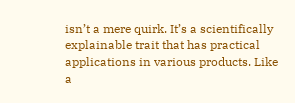isn’t a mere quirk. It’s a scientifically explainable trait that has practical applications in various products. Like a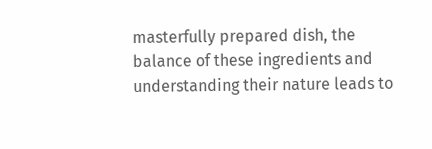masterfully prepared dish, the balance of these ingredients and understanding their nature leads to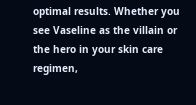optimal results. Whether you see Vaseline as the villain or the hero in your skin care regimen,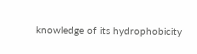knowledge of its hydrophobicity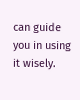can guide you in using it wisely.